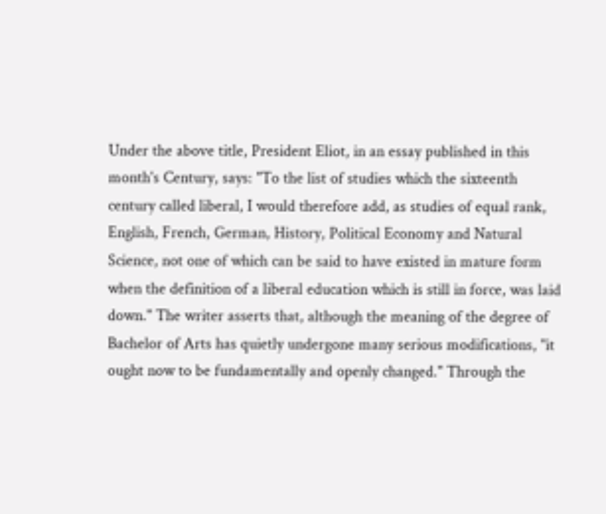Under the above title, President Eliot, in an essay published in this month's Century, says: "To the list of studies which the sixteenth century called liberal, I would therefore add, as studies of equal rank, English, French, German, History, Political Economy and Natural Science, not one of which can be said to have existed in mature form when the definition of a liberal education which is still in force, was laid down." The writer asserts that, although the meaning of the degree of Bachelor of Arts has quietly undergone many serious modifications, "it ought now to be fundamentally and openly changed." Through the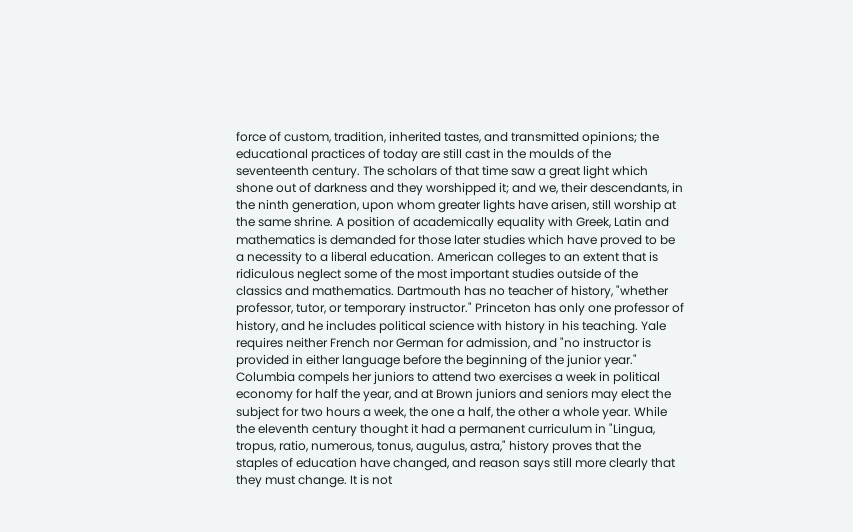force of custom, tradition, inherited tastes, and transmitted opinions; the educational practices of today are still cast in the moulds of the seventeenth century. The scholars of that time saw a great light which shone out of darkness and they worshipped it; and we, their descendants, in the ninth generation, upon whom greater lights have arisen, still worship at the same shrine. A position of academically equality with Greek, Latin and mathematics is demanded for those later studies which have proved to be a necessity to a liberal education. American colleges to an extent that is ridiculous neglect some of the most important studies outside of the classics and mathematics. Dartmouth has no teacher of history, "whether professor, tutor, or temporary instructor." Princeton has only one professor of history, and he includes political science with history in his teaching. Yale requires neither French nor German for admission, and "no instructor is provided in either language before the beginning of the junior year." Columbia compels her juniors to attend two exercises a week in political economy for half the year, and at Brown juniors and seniors may elect the subject for two hours a week, the one a half, the other a whole year. While the eleventh century thought it had a permanent curriculum in "Lingua, tropus, ratio, numerous, tonus, augulus, astra," history proves that the staples of education have changed, and reason says still more clearly that they must change. It is not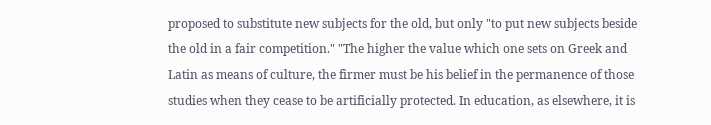proposed to substitute new subjects for the old, but only "to put new subjects beside the old in a fair competition." "The higher the value which one sets on Greek and Latin as means of culture, the firmer must be his belief in the permanence of those studies when they cease to be artificially protected. In education, as elsewhere, it is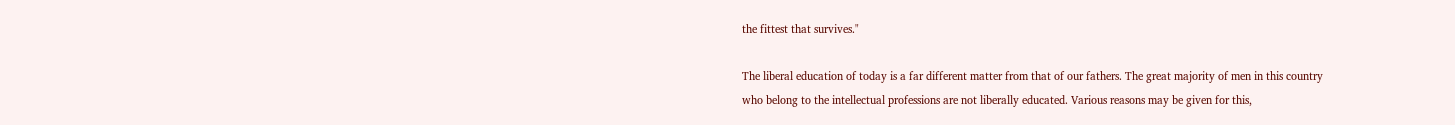the fittest that survives."

The liberal education of today is a far different matter from that of our fathers. The great majority of men in this country who belong to the intellectual professions are not liberally educated. Various reasons may be given for this,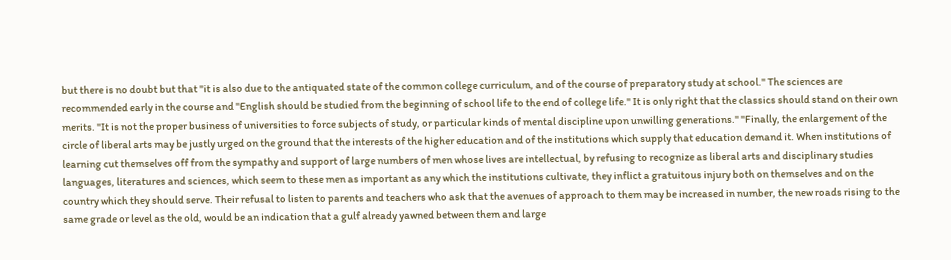but there is no doubt but that "it is also due to the antiquated state of the common college curriculum, and of the course of preparatory study at school." The sciences are recommended early in the course and "English should be studied from the beginning of school life to the end of college life." It is only right that the classics should stand on their own merits. "It is not the proper business of universities to force subjects of study, or particular kinds of mental discipline upon unwilling generations." "Finally, the enlargement of the circle of liberal arts may be justly urged on the ground that the interests of the higher education and of the institutions which supply that education demand it. When institutions of learning cut themselves off from the sympathy and support of large numbers of men whose lives are intellectual, by refusing to recognize as liberal arts and disciplinary studies languages, literatures and sciences, which seem to these men as important as any which the institutions cultivate, they inflict a gratuitous injury both on themselves and on the country which they should serve. Their refusal to listen to parents and teachers who ask that the avenues of approach to them may be increased in number, the new roads rising to the same grade or level as the old, would be an indication that a gulf already yawned between them and large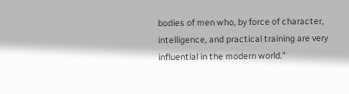bodies of men who, by force of character, intelligence, and practical training are very influential in the modern world."